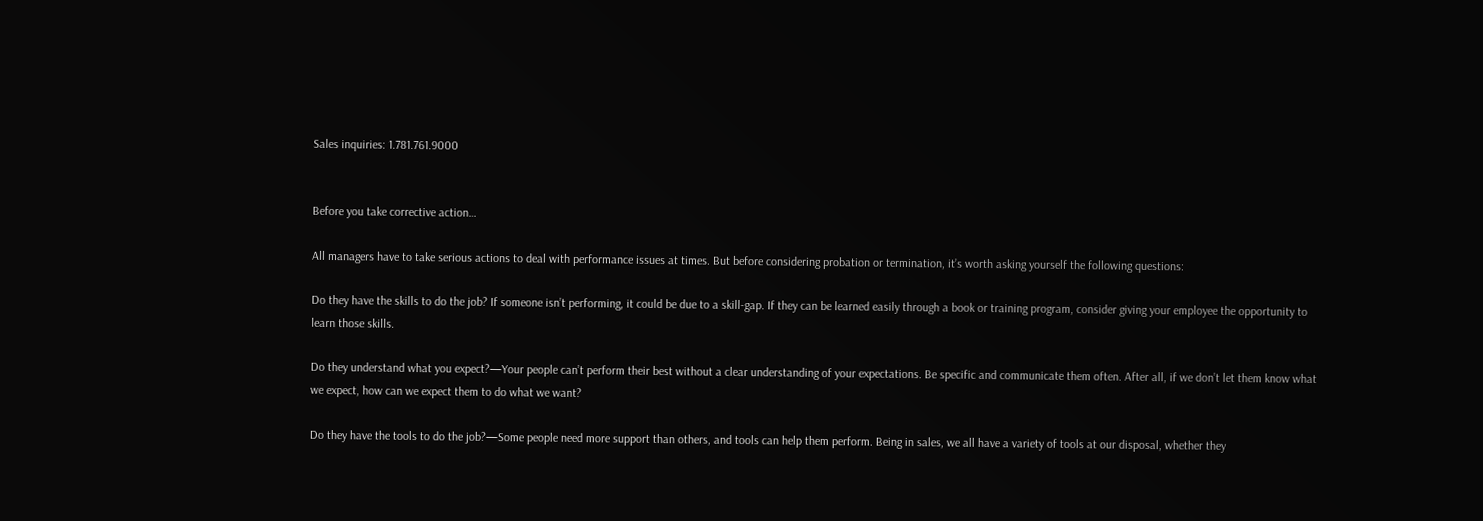Sales inquiries: 1.781.761.9000


Before you take corrective action…

All managers have to take serious actions to deal with performance issues at times. But before considering probation or termination, it’s worth asking yourself the following questions:

Do they have the skills to do the job? If someone isn’t performing, it could be due to a skill-gap. If they can be learned easily through a book or training program, consider giving your employee the opportunity to learn those skills.

Do they understand what you expect?—Your people can’t perform their best without a clear understanding of your expectations. Be specific and communicate them often. After all, if we don’t let them know what we expect, how can we expect them to do what we want?

Do they have the tools to do the job?—Some people need more support than others, and tools can help them perform. Being in sales, we all have a variety of tools at our disposal, whether they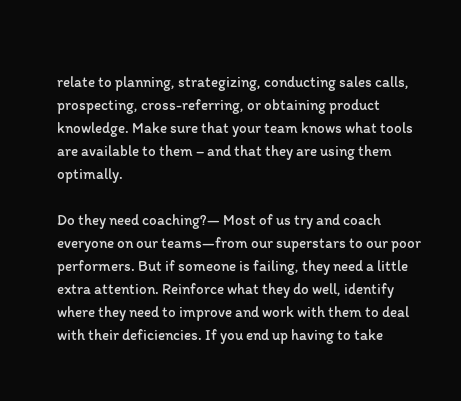relate to planning, strategizing, conducting sales calls, prospecting, cross-referring, or obtaining product knowledge. Make sure that your team knows what tools are available to them – and that they are using them optimally.

Do they need coaching?— Most of us try and coach everyone on our teams—from our superstars to our poor performers. But if someone is failing, they need a little extra attention. Reinforce what they do well, identify where they need to improve and work with them to deal with their deficiencies. If you end up having to take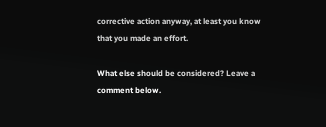corrective action anyway, at least you know that you made an effort.

What else should be considered? Leave a comment below.